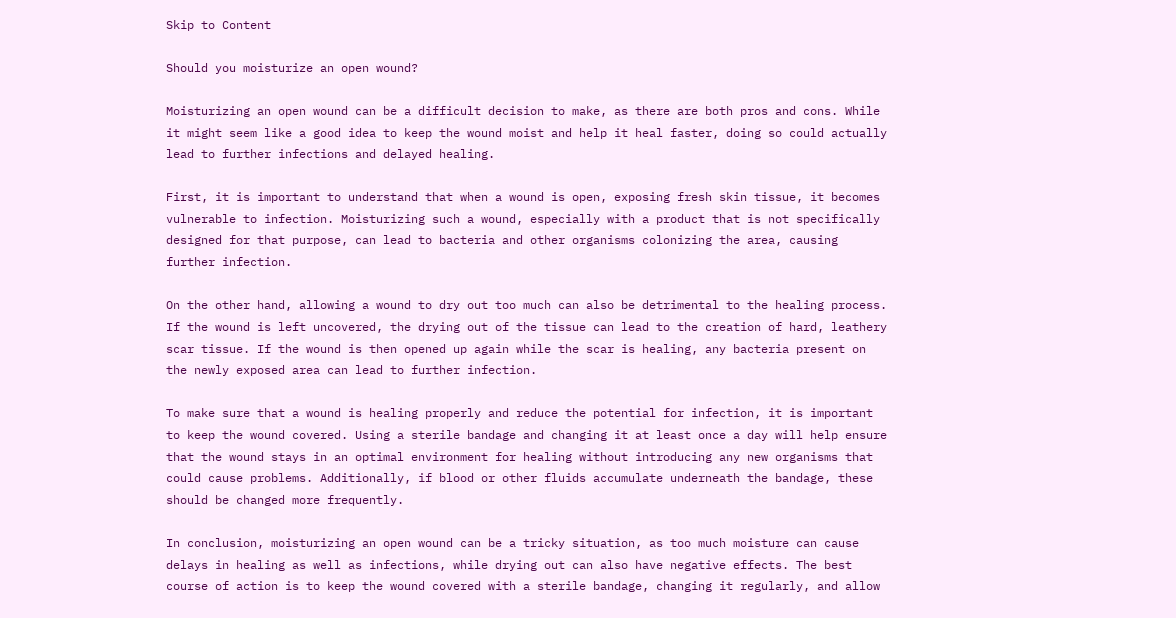Skip to Content

Should you moisturize an open wound?

Moisturizing an open wound can be a difficult decision to make, as there are both pros and cons. While it might seem like a good idea to keep the wound moist and help it heal faster, doing so could actually lead to further infections and delayed healing.

First, it is important to understand that when a wound is open, exposing fresh skin tissue, it becomes vulnerable to infection. Moisturizing such a wound, especially with a product that is not specifically designed for that purpose, can lead to bacteria and other organisms colonizing the area, causing further infection.

On the other hand, allowing a wound to dry out too much can also be detrimental to the healing process. If the wound is left uncovered, the drying out of the tissue can lead to the creation of hard, leathery scar tissue. If the wound is then opened up again while the scar is healing, any bacteria present on the newly exposed area can lead to further infection.

To make sure that a wound is healing properly and reduce the potential for infection, it is important to keep the wound covered. Using a sterile bandage and changing it at least once a day will help ensure that the wound stays in an optimal environment for healing without introducing any new organisms that could cause problems. Additionally, if blood or other fluids accumulate underneath the bandage, these should be changed more frequently.

In conclusion, moisturizing an open wound can be a tricky situation, as too much moisture can cause delays in healing as well as infections, while drying out can also have negative effects. The best course of action is to keep the wound covered with a sterile bandage, changing it regularly, and allow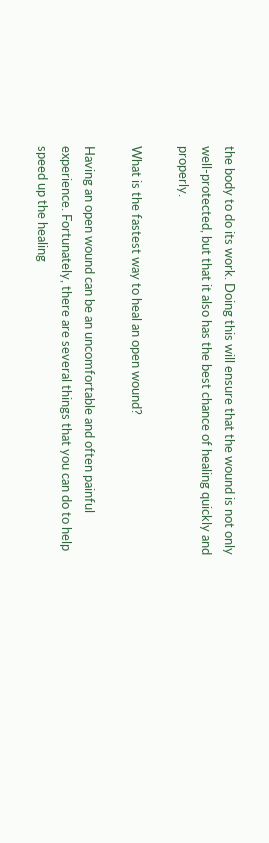the body to do its work. Doing this will ensure that the wound is not only well-protected, but that it also has the best chance of healing quickly and properly.

What is the fastest way to heal an open wound?

Having an open wound can be an uncomfortable and often painful experience. Fortunately, there are several things that you can do to help speed up the healing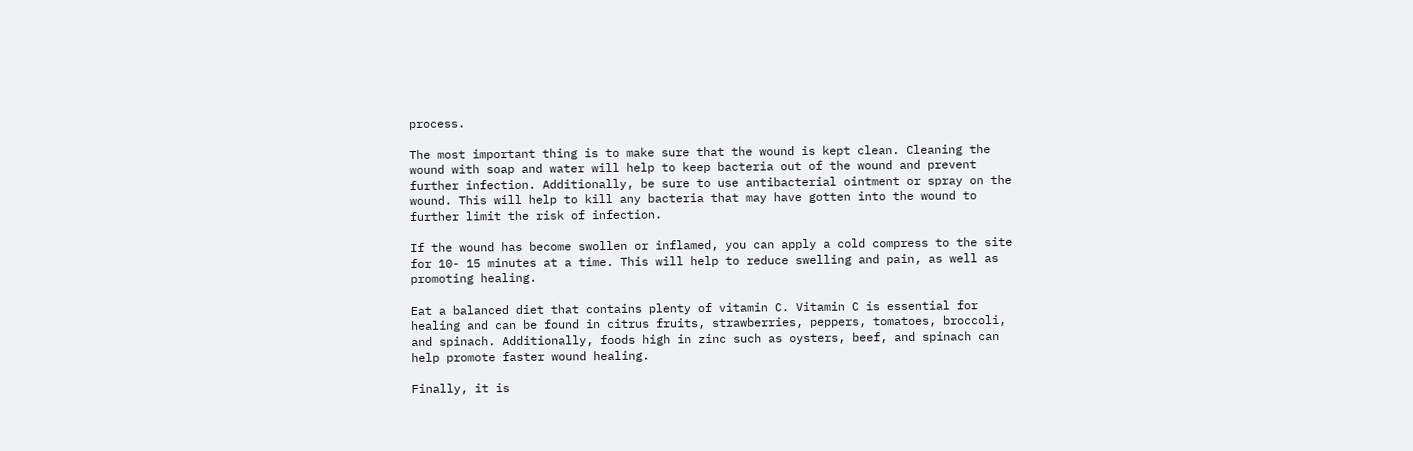process.

The most important thing is to make sure that the wound is kept clean. Cleaning the wound with soap and water will help to keep bacteria out of the wound and prevent further infection. Additionally, be sure to use antibacterial ointment or spray on the wound. This will help to kill any bacteria that may have gotten into the wound to further limit the risk of infection.

If the wound has become swollen or inflamed, you can apply a cold compress to the site for 10- 15 minutes at a time. This will help to reduce swelling and pain, as well as promoting healing.

Eat a balanced diet that contains plenty of vitamin C. Vitamin C is essential for healing and can be found in citrus fruits, strawberries, peppers, tomatoes, broccoli, and spinach. Additionally, foods high in zinc such as oysters, beef, and spinach can help promote faster wound healing.

Finally, it is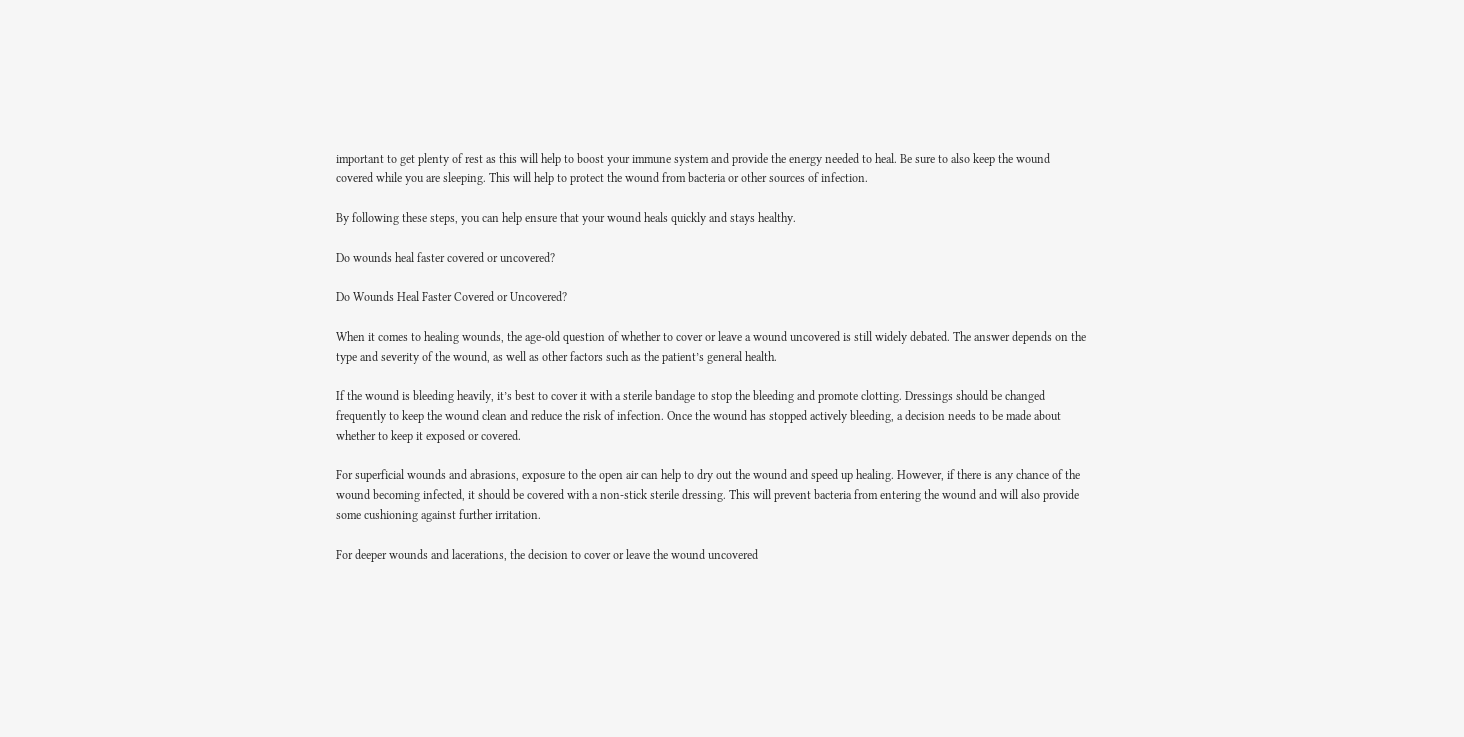important to get plenty of rest as this will help to boost your immune system and provide the energy needed to heal. Be sure to also keep the wound covered while you are sleeping. This will help to protect the wound from bacteria or other sources of infection.

By following these steps, you can help ensure that your wound heals quickly and stays healthy.

Do wounds heal faster covered or uncovered?

Do Wounds Heal Faster Covered or Uncovered?

When it comes to healing wounds, the age-old question of whether to cover or leave a wound uncovered is still widely debated. The answer depends on the type and severity of the wound, as well as other factors such as the patient’s general health.

If the wound is bleeding heavily, it’s best to cover it with a sterile bandage to stop the bleeding and promote clotting. Dressings should be changed frequently to keep the wound clean and reduce the risk of infection. Once the wound has stopped actively bleeding, a decision needs to be made about whether to keep it exposed or covered.

For superficial wounds and abrasions, exposure to the open air can help to dry out the wound and speed up healing. However, if there is any chance of the wound becoming infected, it should be covered with a non-stick sterile dressing. This will prevent bacteria from entering the wound and will also provide some cushioning against further irritation.

For deeper wounds and lacerations, the decision to cover or leave the wound uncovered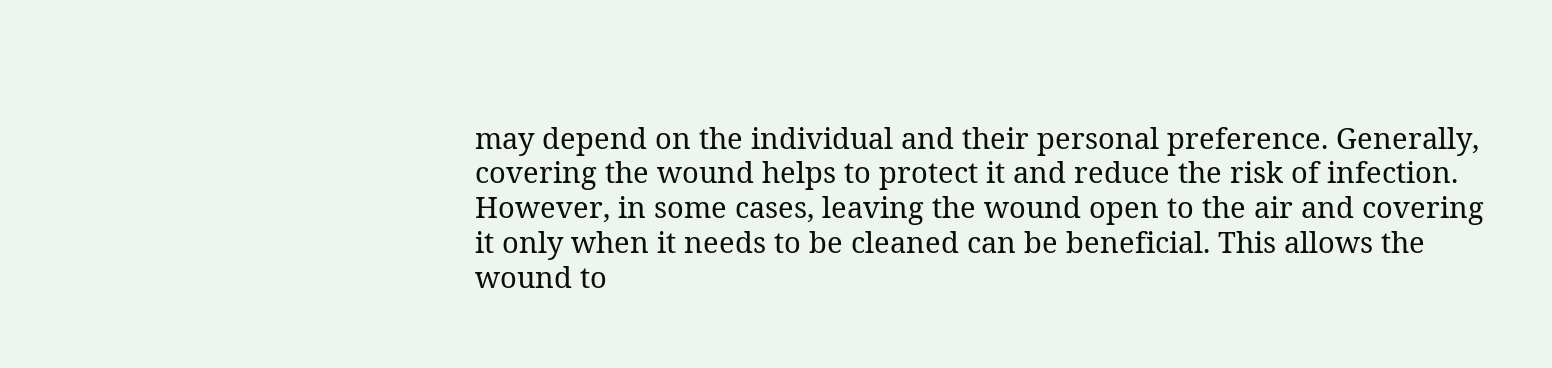may depend on the individual and their personal preference. Generally, covering the wound helps to protect it and reduce the risk of infection. However, in some cases, leaving the wound open to the air and covering it only when it needs to be cleaned can be beneficial. This allows the wound to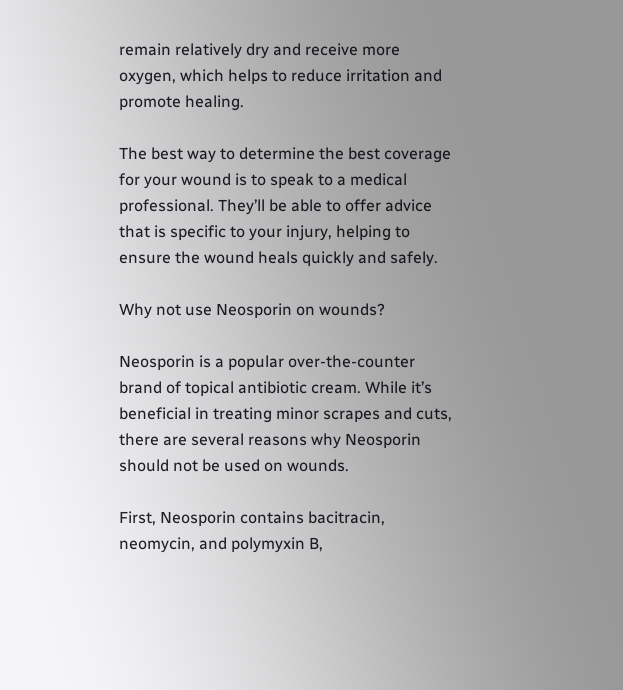remain relatively dry and receive more oxygen, which helps to reduce irritation and promote healing.

The best way to determine the best coverage for your wound is to speak to a medical professional. They’ll be able to offer advice that is specific to your injury, helping to ensure the wound heals quickly and safely.

Why not use Neosporin on wounds?

Neosporin is a popular over-the-counter brand of topical antibiotic cream. While it’s beneficial in treating minor scrapes and cuts, there are several reasons why Neosporin should not be used on wounds.

First, Neosporin contains bacitracin, neomycin, and polymyxin B,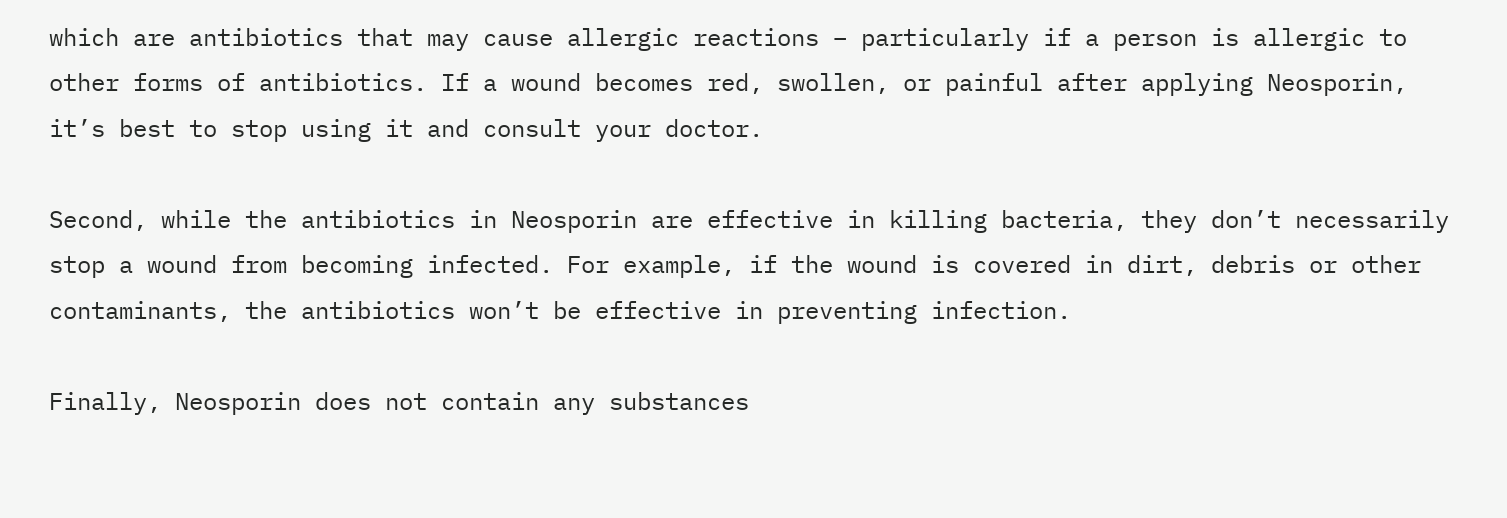which are antibiotics that may cause allergic reactions – particularly if a person is allergic to other forms of antibiotics. If a wound becomes red, swollen, or painful after applying Neosporin, it’s best to stop using it and consult your doctor.

Second, while the antibiotics in Neosporin are effective in killing bacteria, they don’t necessarily stop a wound from becoming infected. For example, if the wound is covered in dirt, debris or other contaminants, the antibiotics won’t be effective in preventing infection.

Finally, Neosporin does not contain any substances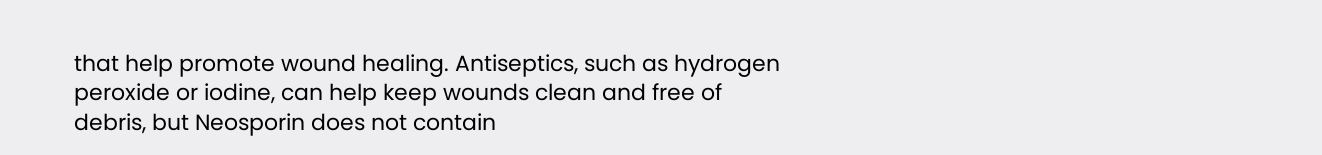that help promote wound healing. Antiseptics, such as hydrogen peroxide or iodine, can help keep wounds clean and free of debris, but Neosporin does not contain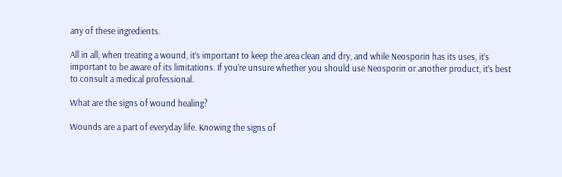any of these ingredients.

All in all, when treating a wound, it’s important to keep the area clean and dry, and while Neosporin has its uses, it’s important to be aware of its limitations. If you’re unsure whether you should use Neosporin or another product, it’s best to consult a medical professional.

What are the signs of wound healing?

Wounds are a part of everyday life. Knowing the signs of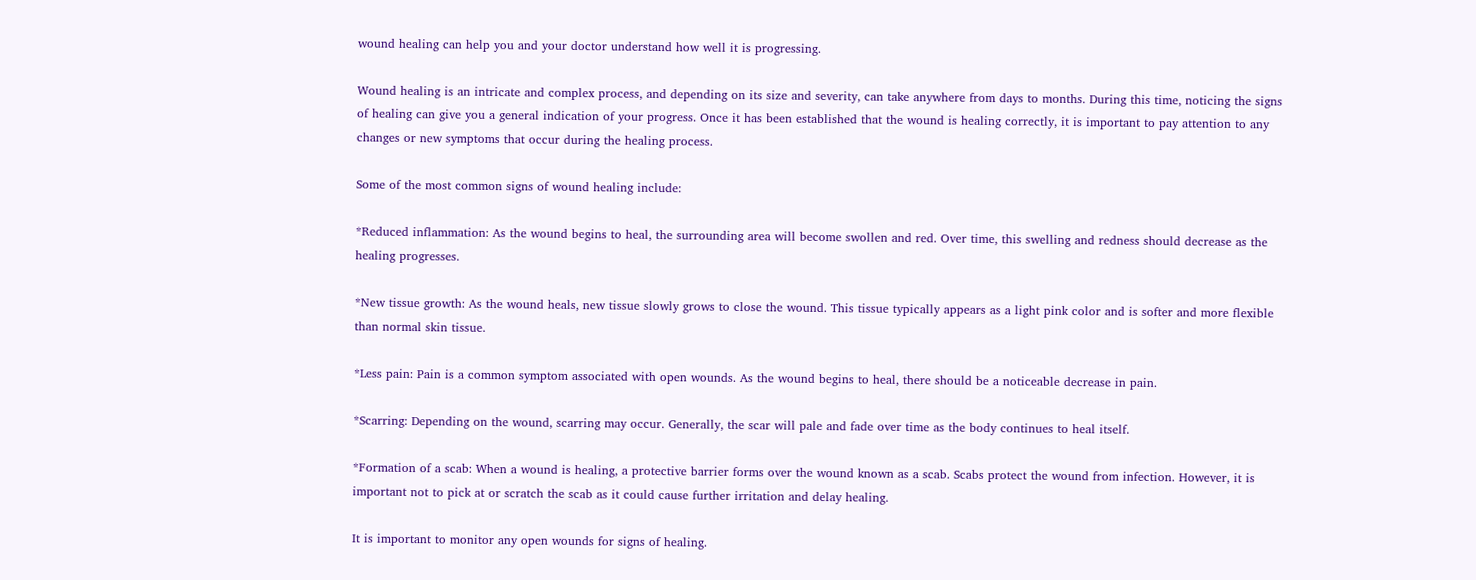wound healing can help you and your doctor understand how well it is progressing.

Wound healing is an intricate and complex process, and depending on its size and severity, can take anywhere from days to months. During this time, noticing the signs of healing can give you a general indication of your progress. Once it has been established that the wound is healing correctly, it is important to pay attention to any changes or new symptoms that occur during the healing process.

Some of the most common signs of wound healing include:

*Reduced inflammation: As the wound begins to heal, the surrounding area will become swollen and red. Over time, this swelling and redness should decrease as the healing progresses.

*New tissue growth: As the wound heals, new tissue slowly grows to close the wound. This tissue typically appears as a light pink color and is softer and more flexible than normal skin tissue.

*Less pain: Pain is a common symptom associated with open wounds. As the wound begins to heal, there should be a noticeable decrease in pain.

*Scarring: Depending on the wound, scarring may occur. Generally, the scar will pale and fade over time as the body continues to heal itself.

*Formation of a scab: When a wound is healing, a protective barrier forms over the wound known as a scab. Scabs protect the wound from infection. However, it is important not to pick at or scratch the scab as it could cause further irritation and delay healing.

It is important to monitor any open wounds for signs of healing.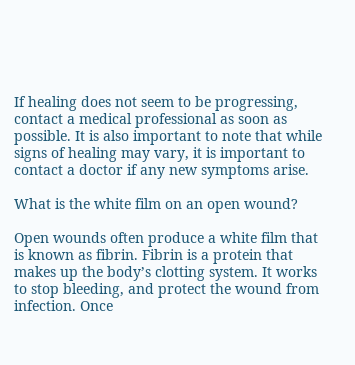If healing does not seem to be progressing, contact a medical professional as soon as possible. It is also important to note that while signs of healing may vary, it is important to contact a doctor if any new symptoms arise.

What is the white film on an open wound?

Open wounds often produce a white film that is known as fibrin. Fibrin is a protein that makes up the body’s clotting system. It works to stop bleeding, and protect the wound from infection. Once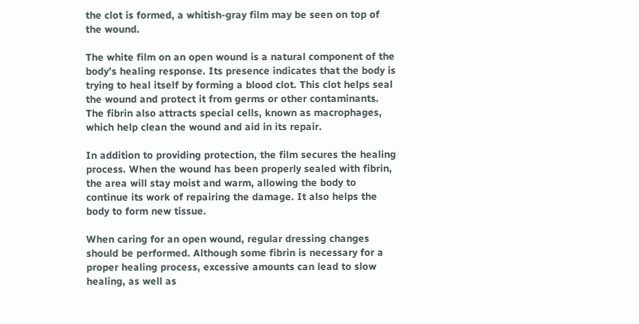the clot is formed, a whitish-gray film may be seen on top of the wound.

The white film on an open wound is a natural component of the body’s healing response. Its presence indicates that the body is trying to heal itself by forming a blood clot. This clot helps seal the wound and protect it from germs or other contaminants. The fibrin also attracts special cells, known as macrophages, which help clean the wound and aid in its repair.

In addition to providing protection, the film secures the healing process. When the wound has been properly sealed with fibrin, the area will stay moist and warm, allowing the body to continue its work of repairing the damage. It also helps the body to form new tissue.

When caring for an open wound, regular dressing changes should be performed. Although some fibrin is necessary for a proper healing process, excessive amounts can lead to slow healing, as well as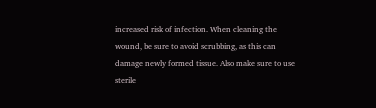increased risk of infection. When cleaning the wound, be sure to avoid scrubbing, as this can damage newly formed tissue. Also make sure to use sterile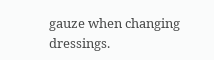gauze when changing dressings.